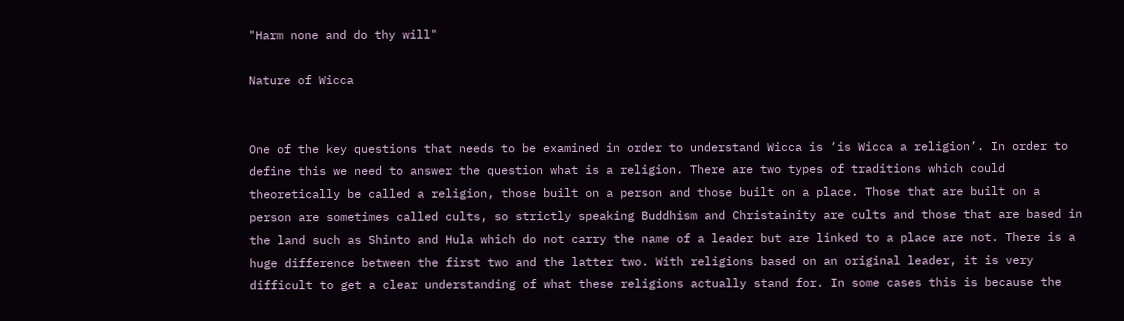"Harm none and do thy will"

Nature of Wicca


One of the key questions that needs to be examined in order to understand Wicca is ‘is Wicca a religion’. In order to define this we need to answer the question what is a religion. There are two types of traditions which could theoretically be called a religion, those built on a person and those built on a place. Those that are built on a person are sometimes called cults, so strictly speaking Buddhism and Christainity are cults and those that are based in the land such as Shinto and Hula which do not carry the name of a leader but are linked to a place are not. There is a huge difference between the first two and the latter two. With religions based on an original leader, it is very difficult to get a clear understanding of what these religions actually stand for. In some cases this is because the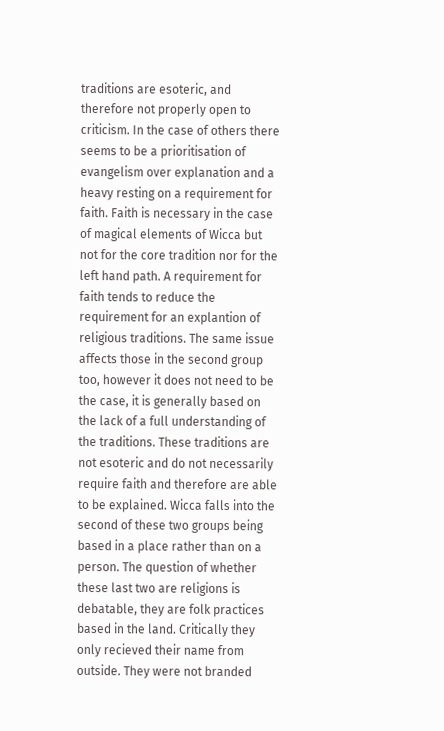traditions are esoteric, and therefore not properly open to criticism. In the case of others there seems to be a prioritisation of evangelism over explanation and a heavy resting on a requirement for faith. Faith is necessary in the case of magical elements of Wicca but not for the core tradition nor for the left hand path. A requirement for faith tends to reduce the requirement for an explantion of religious traditions. The same issue affects those in the second group too, however it does not need to be the case, it is generally based on the lack of a full understanding of the traditions. These traditions are not esoteric and do not necessarily require faith and therefore are able to be explained. Wicca falls into the second of these two groups being based in a place rather than on a person. The question of whether these last two are religions is debatable, they are folk practices based in the land. Critically they only recieved their name from outside. They were not branded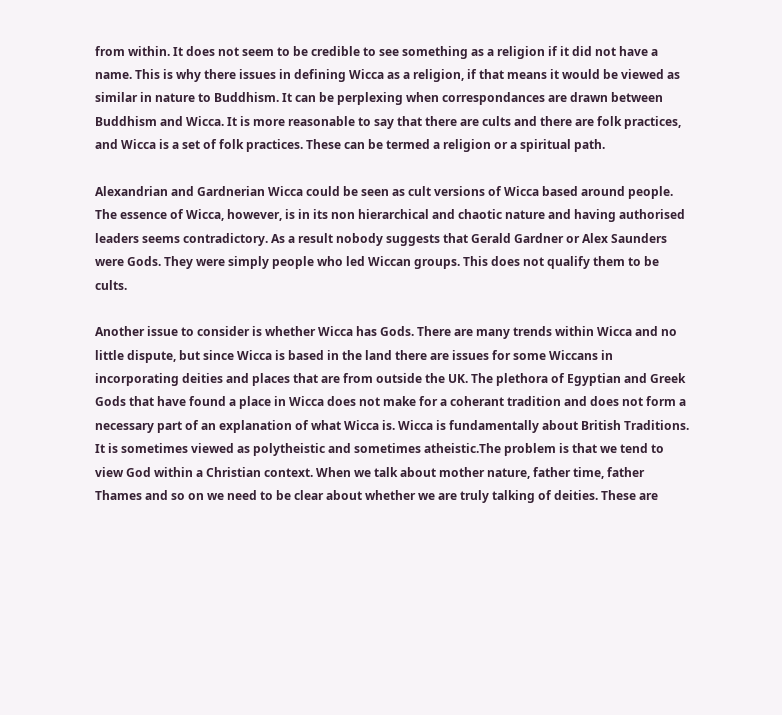from within. It does not seem to be credible to see something as a religion if it did not have a name. This is why there issues in defining Wicca as a religion, if that means it would be viewed as similar in nature to Buddhism. It can be perplexing when correspondances are drawn between Buddhism and Wicca. It is more reasonable to say that there are cults and there are folk practices, and Wicca is a set of folk practices. These can be termed a religion or a spiritual path.

Alexandrian and Gardnerian Wicca could be seen as cult versions of Wicca based around people. The essence of Wicca, however, is in its non hierarchical and chaotic nature and having authorised leaders seems contradictory. As a result nobody suggests that Gerald Gardner or Alex Saunders were Gods. They were simply people who led Wiccan groups. This does not qualify them to be cults.

Another issue to consider is whether Wicca has Gods. There are many trends within Wicca and no little dispute, but since Wicca is based in the land there are issues for some Wiccans in incorporating deities and places that are from outside the UK. The plethora of Egyptian and Greek Gods that have found a place in Wicca does not make for a coherant tradition and does not form a necessary part of an explanation of what Wicca is. Wicca is fundamentally about British Traditions. It is sometimes viewed as polytheistic and sometimes atheistic.The problem is that we tend to view God within a Christian context. When we talk about mother nature, father time, father Thames and so on we need to be clear about whether we are truly talking of deities. These are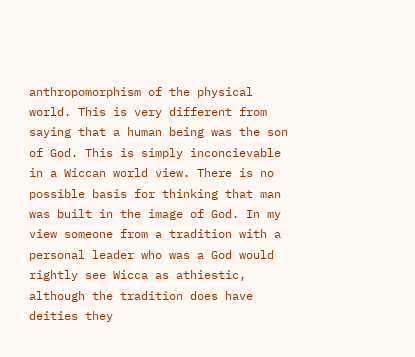anthropomorphism of the physical world. This is very different from saying that a human being was the son of God. This is simply inconcievable in a Wiccan world view. There is no possible basis for thinking that man was built in the image of God. In my view someone from a tradition with a personal leader who was a God would rightly see Wicca as athiestic, although the tradition does have deities they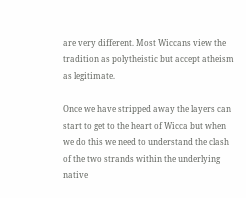are very different. Most Wiccans view the tradition as polytheistic but accept atheism as legitimate.

Once we have stripped away the layers can start to get to the heart of Wicca but when we do this we need to understand the clash of the two strands within the underlying native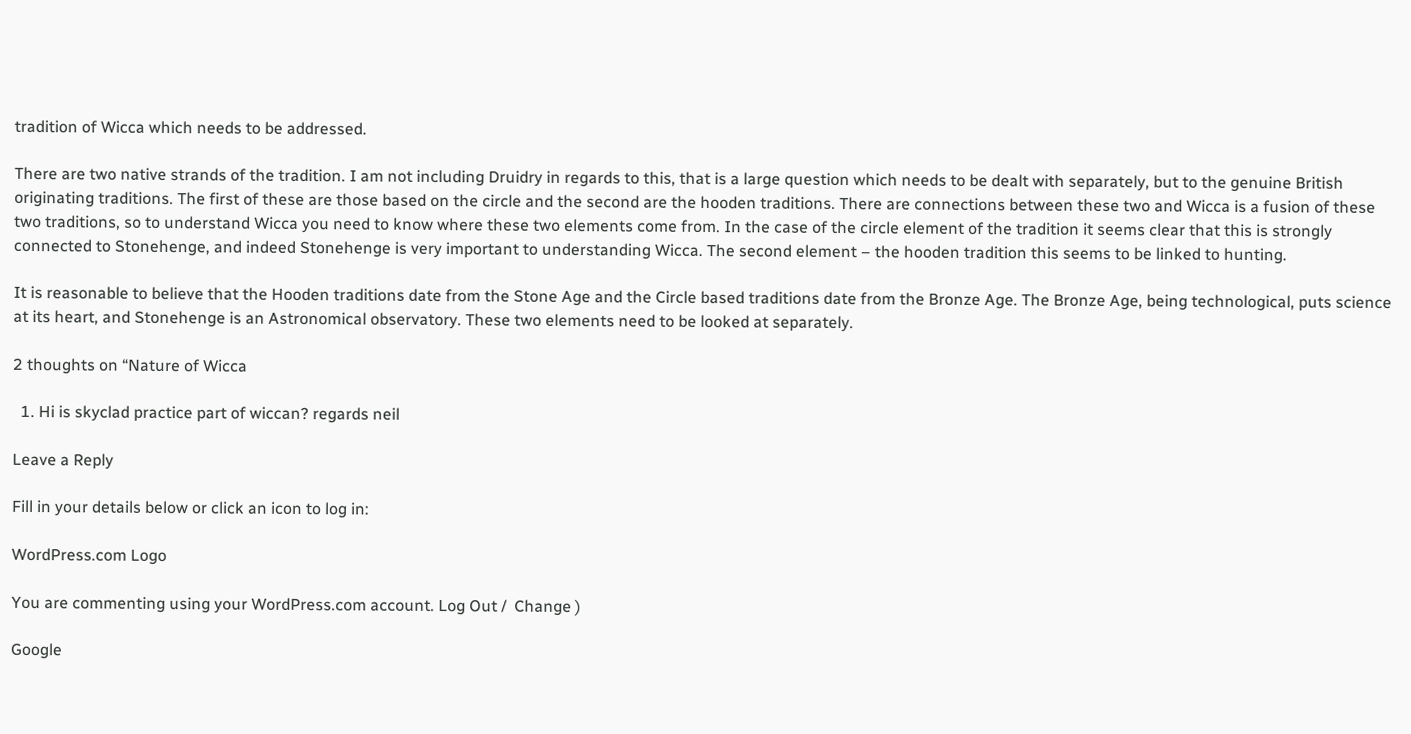tradition of Wicca which needs to be addressed.

There are two native strands of the tradition. I am not including Druidry in regards to this, that is a large question which needs to be dealt with separately, but to the genuine British originating traditions. The first of these are those based on the circle and the second are the hooden traditions. There are connections between these two and Wicca is a fusion of these two traditions, so to understand Wicca you need to know where these two elements come from. In the case of the circle element of the tradition it seems clear that this is strongly connected to Stonehenge, and indeed Stonehenge is very important to understanding Wicca. The second element – the hooden tradition this seems to be linked to hunting.

It is reasonable to believe that the Hooden traditions date from the Stone Age and the Circle based traditions date from the Bronze Age. The Bronze Age, being technological, puts science at its heart, and Stonehenge is an Astronomical observatory. These two elements need to be looked at separately.

2 thoughts on “Nature of Wicca

  1. Hi is skyclad practice part of wiccan? regards neil

Leave a Reply

Fill in your details below or click an icon to log in:

WordPress.com Logo

You are commenting using your WordPress.com account. Log Out /  Change )

Google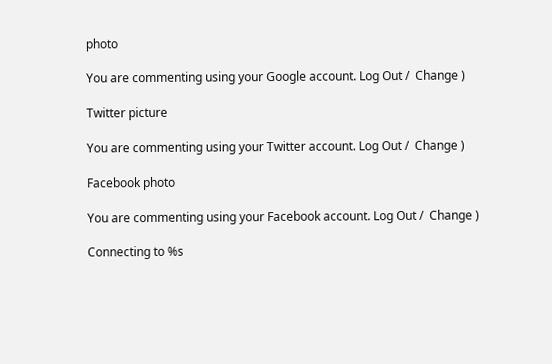photo

You are commenting using your Google account. Log Out /  Change )

Twitter picture

You are commenting using your Twitter account. Log Out /  Change )

Facebook photo

You are commenting using your Facebook account. Log Out /  Change )

Connecting to %s